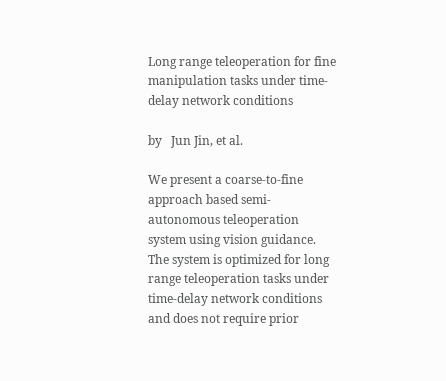Long range teleoperation for fine manipulation tasks under time-delay network conditions

by   Jun Jin, et al.

We present a coarse-to-fine approach based semi-autonomous teleoperation system using vision guidance. The system is optimized for long range teleoperation tasks under time-delay network conditions and does not require prior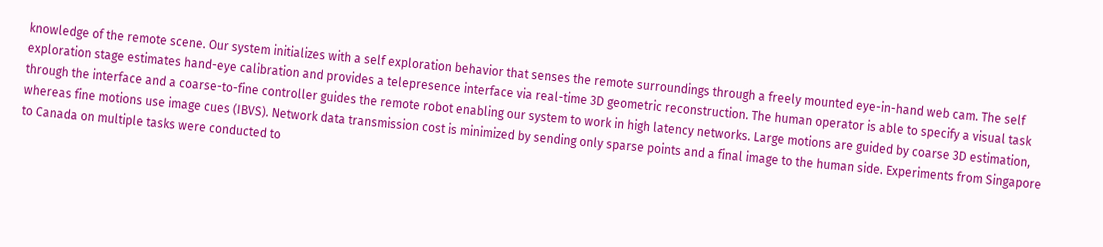knowledge of the remote scene. Our system initializes with a self exploration behavior that senses the remote surroundings through a freely mounted eye-in-hand web cam. The self exploration stage estimates hand-eye calibration and provides a telepresence interface via real-time 3D geometric reconstruction. The human operator is able to specify a visual task through the interface and a coarse-to-fine controller guides the remote robot enabling our system to work in high latency networks. Large motions are guided by coarse 3D estimation, whereas fine motions use image cues (IBVS). Network data transmission cost is minimized by sending only sparse points and a final image to the human side. Experiments from Singapore to Canada on multiple tasks were conducted to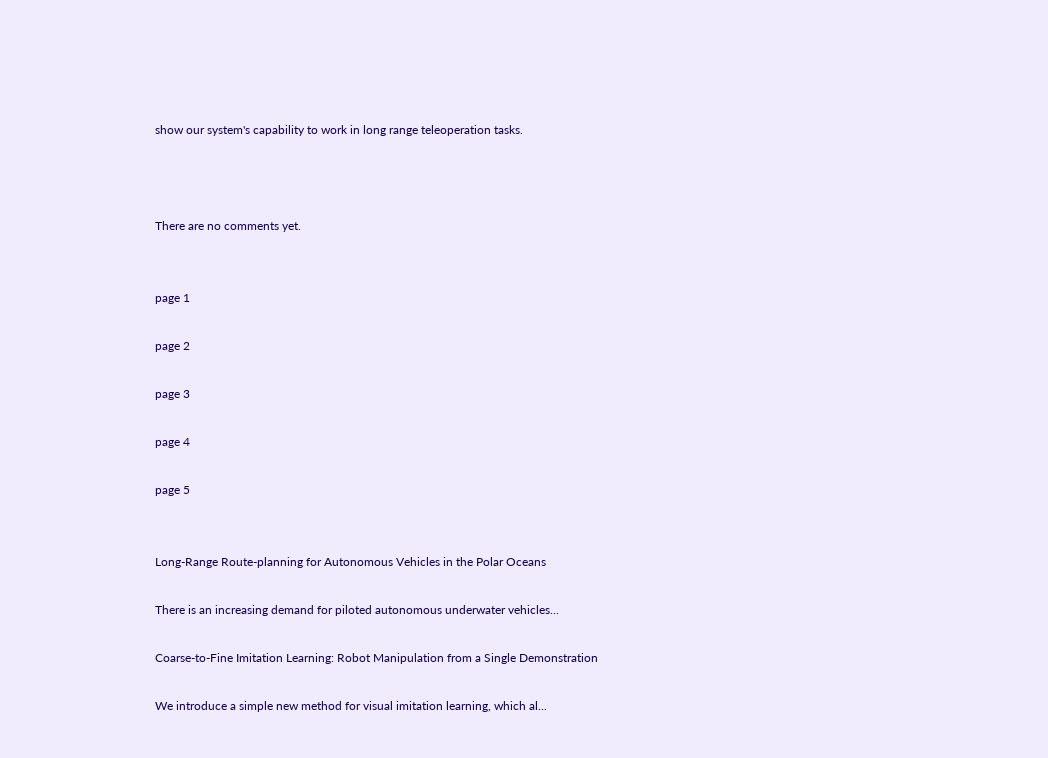show our system's capability to work in long range teleoperation tasks.



There are no comments yet.


page 1

page 2

page 3

page 4

page 5


Long-Range Route-planning for Autonomous Vehicles in the Polar Oceans

There is an increasing demand for piloted autonomous underwater vehicles...

Coarse-to-Fine Imitation Learning: Robot Manipulation from a Single Demonstration

We introduce a simple new method for visual imitation learning, which al...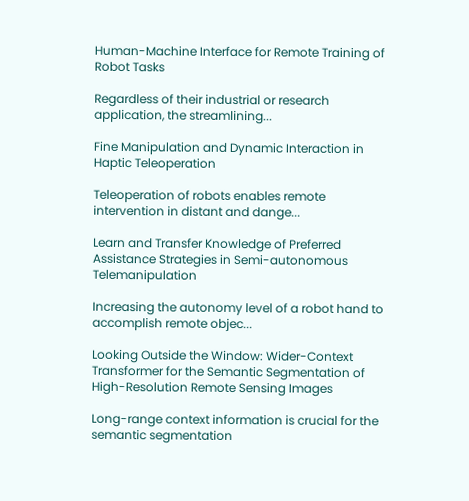Human-Machine Interface for Remote Training of Robot Tasks

Regardless of their industrial or research application, the streamlining...

Fine Manipulation and Dynamic Interaction in Haptic Teleoperation

Teleoperation of robots enables remote intervention in distant and dange...

Learn and Transfer Knowledge of Preferred Assistance Strategies in Semi-autonomous Telemanipulation

Increasing the autonomy level of a robot hand to accomplish remote objec...

Looking Outside the Window: Wider-Context Transformer for the Semantic Segmentation of High-Resolution Remote Sensing Images

Long-range context information is crucial for the semantic segmentation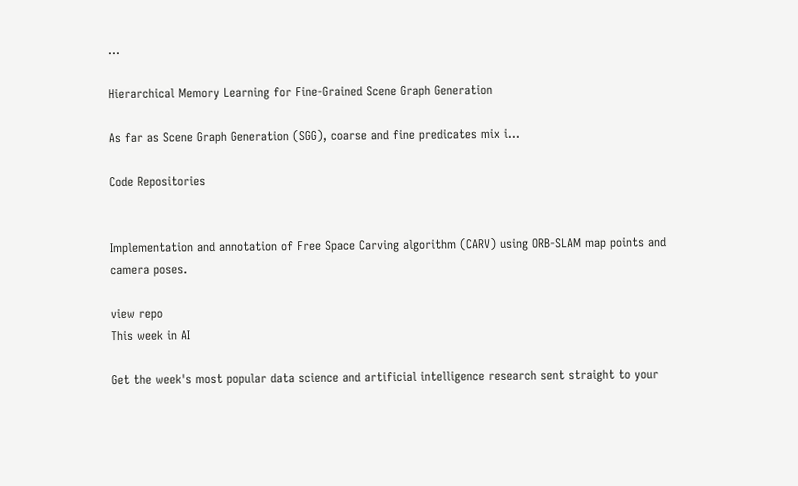...

Hierarchical Memory Learning for Fine-Grained Scene Graph Generation

As far as Scene Graph Generation (SGG), coarse and fine predicates mix i...

Code Repositories


Implementation and annotation of Free Space Carving algorithm (CARV) using ORB-SLAM map points and camera poses.

view repo
This week in AI

Get the week's most popular data science and artificial intelligence research sent straight to your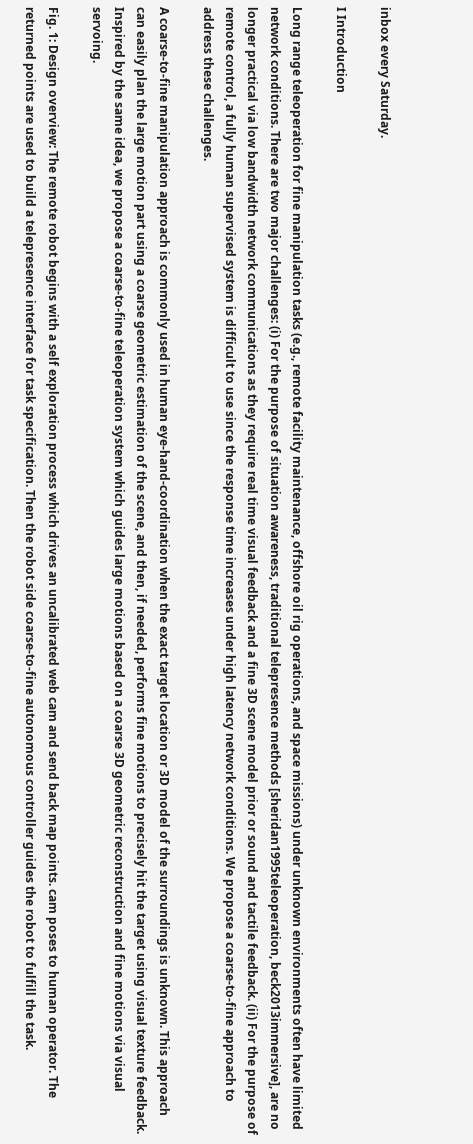inbox every Saturday.

I Introduction

Long range teleoperation for fine manipulation tasks (e.g., remote facility maintenance, offshore oil rig operations, and space missions) under unknown environments often have limited network conditions. There are two major challenges: (i) For the purpose of situation awareness, traditional telepresence methods [sheridan1995teleoperation, beck2013immersive], are no longer practical via low bandwidth network communications as they require real time visual feedback and a fine 3D scene model prior or sound and tactile feedback. (ii) For the purpose of remote control, a fully human supervised system is difficult to use since the response time increases under high latency network conditions. We propose a coarse-to-fine approach to address these challenges.

A coarse-to-fine manipulation approach is commonly used in human eye-hand-coordination when the exact target location or 3D model of the surroundings is unknown. This approach can easily plan the large motion part using a coarse geometric estimation of the scene, and then, if needed, performs fine motions to precisely hit the target using visual texture feedback. Inspired by the same idea, we propose a coarse-to-fine teleoperation system which guides large motions based on a coarse 3D geometric reconstruction and fine motions via visual servoing.

Fig. 1: Design overview: The remote robot begins with a self exploration process which drives an uncalibrated web cam and send back map points. cam poses to human operator. The returned points are used to build a telepresence interface for task specification. Then the robot side coarse-to-fine autonomous controller guides the robot to fulfill the task.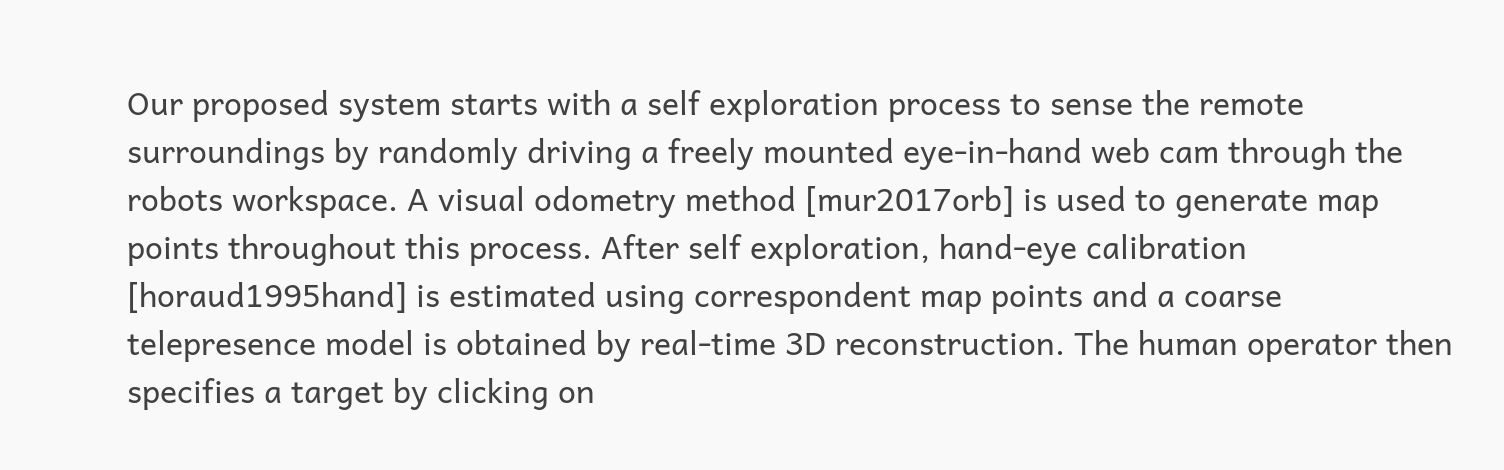Our proposed system starts with a self exploration process to sense the remote surroundings by randomly driving a freely mounted eye-in-hand web cam through the robots workspace. A visual odometry method [mur2017orb] is used to generate map points throughout this process. After self exploration, hand-eye calibration [horaud1995hand] is estimated using correspondent map points and a coarse telepresence model is obtained by real-time 3D reconstruction. The human operator then specifies a target by clicking on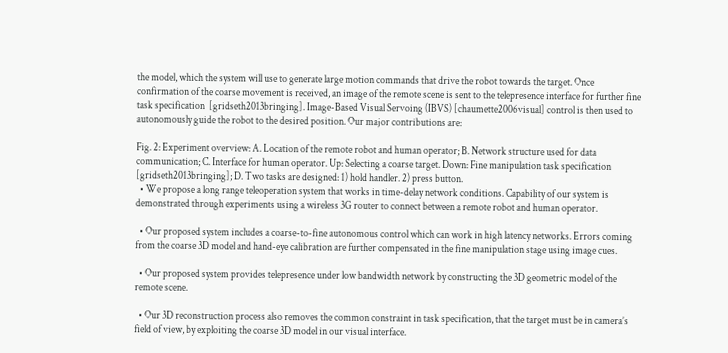the model, which the system will use to generate large motion commands that drive the robot towards the target. Once confirmation of the coarse movement is received, an image of the remote scene is sent to the telepresence interface for further fine task specification  [gridseth2013bringing]. Image-Based Visual Servoing (IBVS) [chaumette2006visual] control is then used to autonomously guide the robot to the desired position. Our major contributions are:

Fig. 2: Experiment overview: A. Location of the remote robot and human operator; B. Network structure used for data communication; C. Interface for human operator. Up: Selecting a coarse target. Down: Fine manipulation task specification [gridseth2013bringing]; D. Two tasks are designed: 1) hold handler. 2) press button.
  • We propose a long range teleoperation system that works in time-delay network conditions. Capability of our system is demonstrated through experiments using a wireless 3G router to connect between a remote robot and human operator.

  • Our proposed system includes a coarse-to-fine autonomous control which can work in high latency networks. Errors coming from the coarse 3D model and hand-eye calibration are further compensated in the fine manipulation stage using image cues.

  • Our proposed system provides telepresence under low bandwidth network by constructing the 3D geometric model of the remote scene.

  • Our 3D reconstruction process also removes the common constraint in task specification, that the target must be in camera’s field of view, by exploiting the coarse 3D model in our visual interface.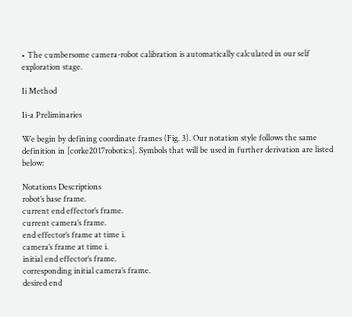• The cumbersome camera-robot calibration is automatically calculated in our self exploration stage.

Ii Method

Ii-a Preliminaries

We begin by defining coordinate frames (Fig. 3). Our notation style follows the same definition in [corke2017robotics]. Symbols that will be used in further derivation are listed below:

Notations Descriptions
robot’s base frame.
current end effector’s frame.
current camera’s frame.
end effector’s frame at time i.
camera’s frame at time i.
initial end effector’s frame.
corresponding initial camera’s frame.
desired end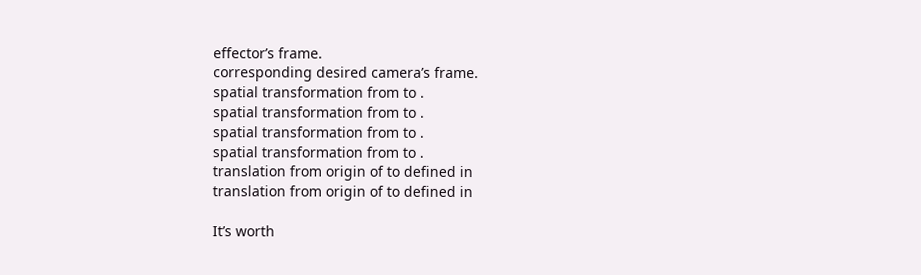effector’s frame.
corresponding desired camera’s frame.
spatial transformation from to .
spatial transformation from to .
spatial transformation from to .
spatial transformation from to .
translation from origin of to defined in
translation from origin of to defined in

It’s worth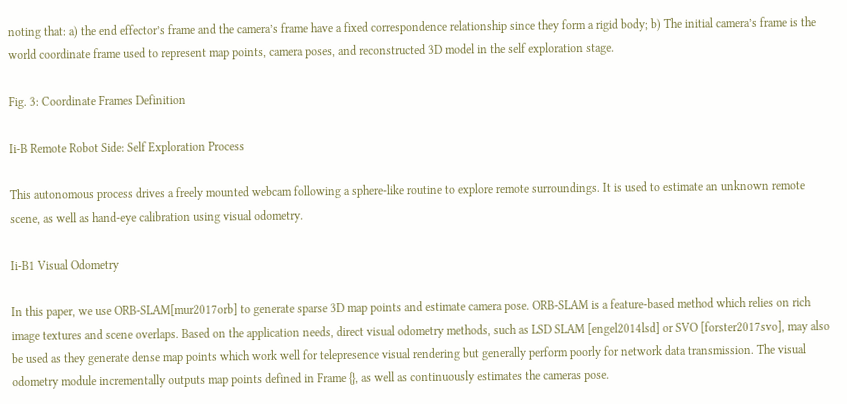noting that: a) the end effector’s frame and the camera’s frame have a fixed correspondence relationship since they form a rigid body; b) The initial camera’s frame is the world coordinate frame used to represent map points, camera poses, and reconstructed 3D model in the self exploration stage.

Fig. 3: Coordinate Frames Definition

Ii-B Remote Robot Side: Self Exploration Process

This autonomous process drives a freely mounted webcam following a sphere-like routine to explore remote surroundings. It is used to estimate an unknown remote scene, as well as hand-eye calibration using visual odometry.

Ii-B1 Visual Odometry

In this paper, we use ORB-SLAM[mur2017orb] to generate sparse 3D map points and estimate camera pose. ORB-SLAM is a feature-based method which relies on rich image textures and scene overlaps. Based on the application needs, direct visual odometry methods, such as LSD SLAM [engel2014lsd] or SVO [forster2017svo], may also be used as they generate dense map points which work well for telepresence visual rendering but generally perform poorly for network data transmission. The visual odometry module incrementally outputs map points defined in Frame {}, as well as continuously estimates the cameras pose.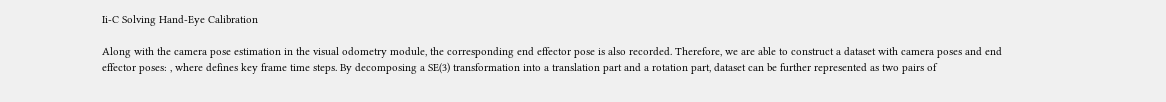Ii-C Solving Hand-Eye Calibration

Along with the camera pose estimation in the visual odometry module, the corresponding end effector pose is also recorded. Therefore, we are able to construct a dataset with camera poses and end effector poses: , where defines key frame time steps. By decomposing a SE(3) transformation into a translation part and a rotation part, dataset can be further represented as two pairs of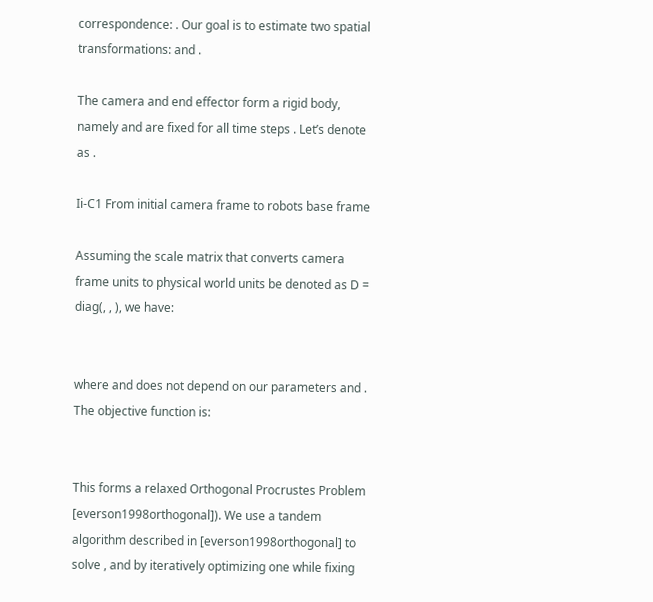correspondence: . Our goal is to estimate two spatial transformations: and .

The camera and end effector form a rigid body, namely and are fixed for all time steps . Let’s denote as .

Ii-C1 From initial camera frame to robots base frame

Assuming the scale matrix that converts camera frame units to physical world units be denoted as D = diag(, , ), we have:


where and does not depend on our parameters and . The objective function is:


This forms a relaxed Orthogonal Procrustes Problem [everson1998orthogonal]). We use a tandem algorithm described in [everson1998orthogonal] to solve , and by iteratively optimizing one while fixing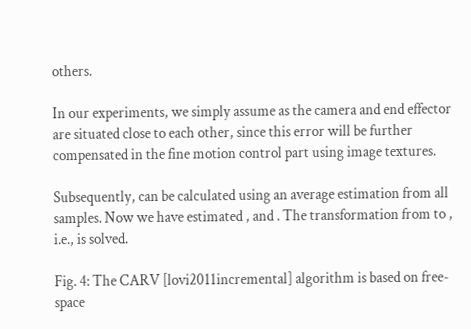others.

In our experiments, we simply assume as the camera and end effector are situated close to each other, since this error will be further compensated in the fine motion control part using image textures.

Subsequently, can be calculated using an average estimation from all samples. Now we have estimated , and . The transformation from to , i.e., is solved.

Fig. 4: The CARV [lovi2011incremental] algorithm is based on free-space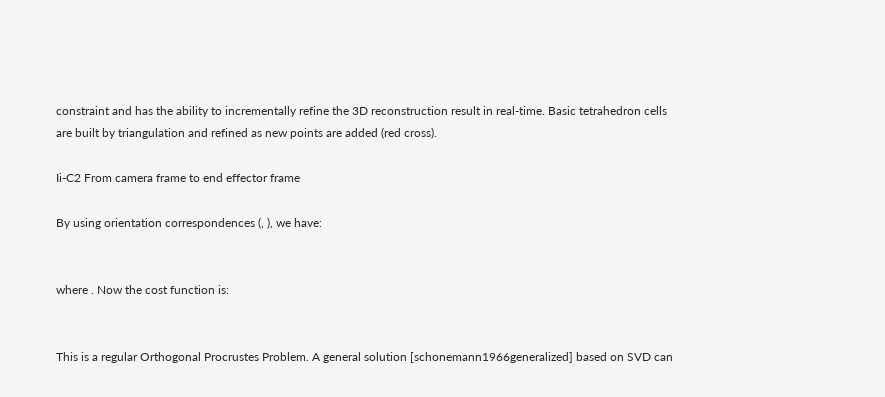constraint and has the ability to incrementally refine the 3D reconstruction result in real-time. Basic tetrahedron cells are built by triangulation and refined as new points are added (red cross).

Ii-C2 From camera frame to end effector frame

By using orientation correspondences (, ), we have:


where . Now the cost function is:


This is a regular Orthogonal Procrustes Problem. A general solution [schonemann1966generalized] based on SVD can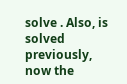solve . Also, is solved previously, now the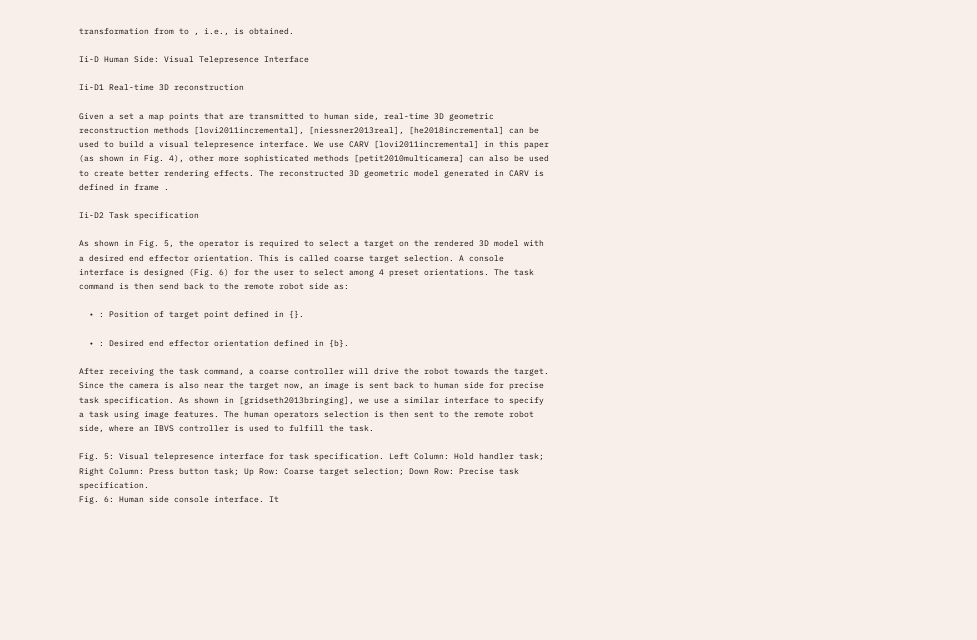transformation from to , i.e., is obtained.

Ii-D Human Side: Visual Telepresence Interface

Ii-D1 Real-time 3D reconstruction

Given a set a map points that are transmitted to human side, real-time 3D geometric reconstruction methods [lovi2011incremental], [niessner2013real], [he2018incremental] can be used to build a visual telepresence interface. We use CARV [lovi2011incremental] in this paper (as shown in Fig. 4), other more sophisticated methods [petit2010multicamera] can also be used to create better rendering effects. The reconstructed 3D geometric model generated in CARV is defined in frame .

Ii-D2 Task specification

As shown in Fig. 5, the operator is required to select a target on the rendered 3D model with a desired end effector orientation. This is called coarse target selection. A console interface is designed (Fig. 6) for the user to select among 4 preset orientations. The task command is then send back to the remote robot side as:

  • : Position of target point defined in {}.

  • : Desired end effector orientation defined in {b}.

After receiving the task command, a coarse controller will drive the robot towards the target. Since the camera is also near the target now, an image is sent back to human side for precise task specification. As shown in [gridseth2013bringing], we use a similar interface to specify a task using image features. The human operators selection is then sent to the remote robot side, where an IBVS controller is used to fulfill the task.

Fig. 5: Visual telepresence interface for task specification. Left Column: Hold handler task; Right Column: Press button task; Up Row: Coarse target selection; Down Row: Precise task specification.
Fig. 6: Human side console interface. It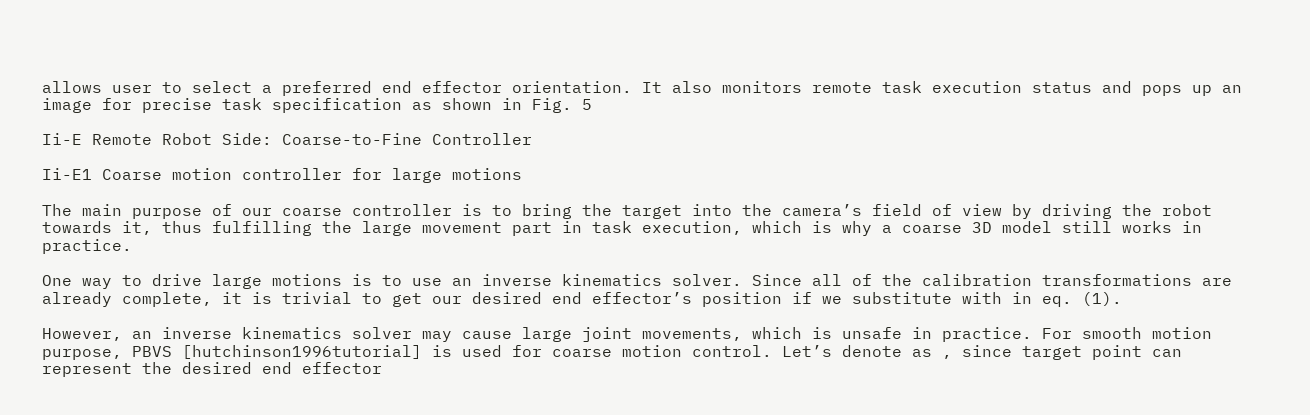allows user to select a preferred end effector orientation. It also monitors remote task execution status and pops up an image for precise task specification as shown in Fig. 5

Ii-E Remote Robot Side: Coarse-to-Fine Controller

Ii-E1 Coarse motion controller for large motions

The main purpose of our coarse controller is to bring the target into the camera’s field of view by driving the robot towards it, thus fulfilling the large movement part in task execution, which is why a coarse 3D model still works in practice.

One way to drive large motions is to use an inverse kinematics solver. Since all of the calibration transformations are already complete, it is trivial to get our desired end effector’s position if we substitute with in eq. (1).

However, an inverse kinematics solver may cause large joint movements, which is unsafe in practice. For smooth motion purpose, PBVS [hutchinson1996tutorial] is used for coarse motion control. Let’s denote as , since target point can represent the desired end effector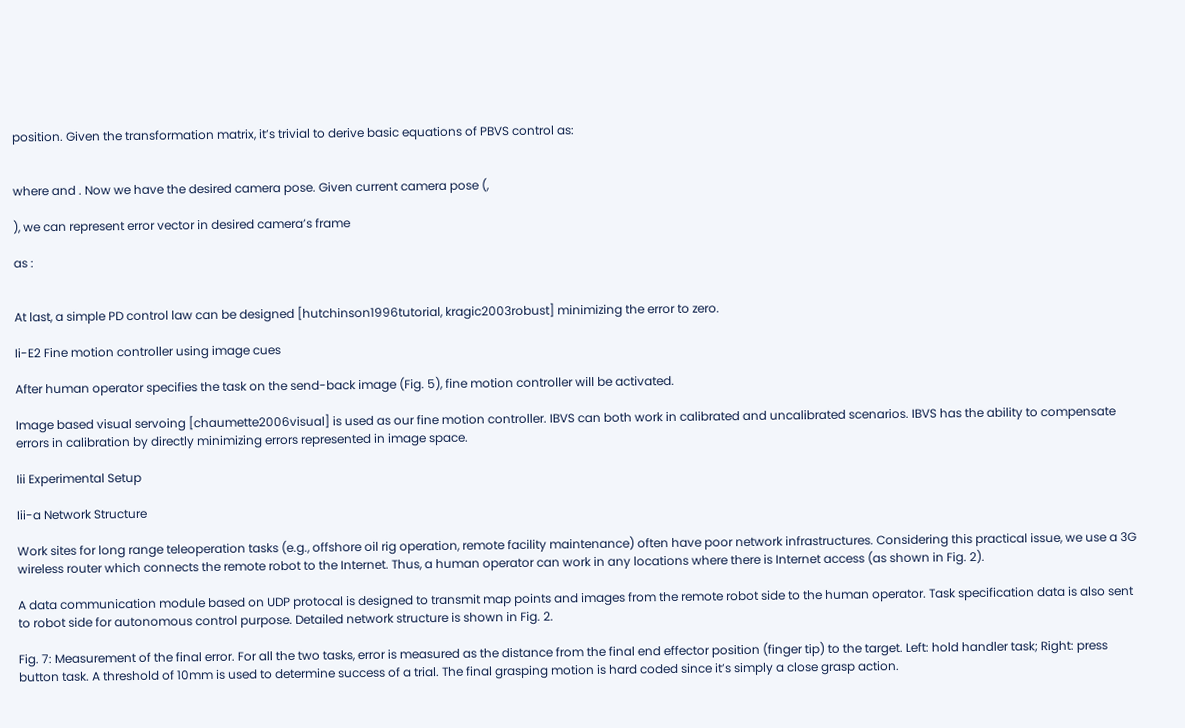position. Given the transformation matrix, it’s trivial to derive basic equations of PBVS control as:


where and . Now we have the desired camera pose. Given current camera pose (,

), we can represent error vector in desired camera’s frame

as :


At last, a simple PD control law can be designed [hutchinson1996tutorial, kragic2003robust] minimizing the error to zero.

Ii-E2 Fine motion controller using image cues

After human operator specifies the task on the send-back image (Fig. 5), fine motion controller will be activated.

Image based visual servoing [chaumette2006visual] is used as our fine motion controller. IBVS can both work in calibrated and uncalibrated scenarios. IBVS has the ability to compensate errors in calibration by directly minimizing errors represented in image space.

Iii Experimental Setup

Iii-a Network Structure

Work sites for long range teleoperation tasks (e.g., offshore oil rig operation, remote facility maintenance) often have poor network infrastructures. Considering this practical issue, we use a 3G wireless router which connects the remote robot to the Internet. Thus, a human operator can work in any locations where there is Internet access (as shown in Fig. 2).

A data communication module based on UDP protocal is designed to transmit map points and images from the remote robot side to the human operator. Task specification data is also sent to robot side for autonomous control purpose. Detailed network structure is shown in Fig. 2.

Fig. 7: Measurement of the final error. For all the two tasks, error is measured as the distance from the final end effector position (finger tip) to the target. Left: hold handler task; Right: press button task. A threshold of 10mm is used to determine success of a trial. The final grasping motion is hard coded since it’s simply a close grasp action.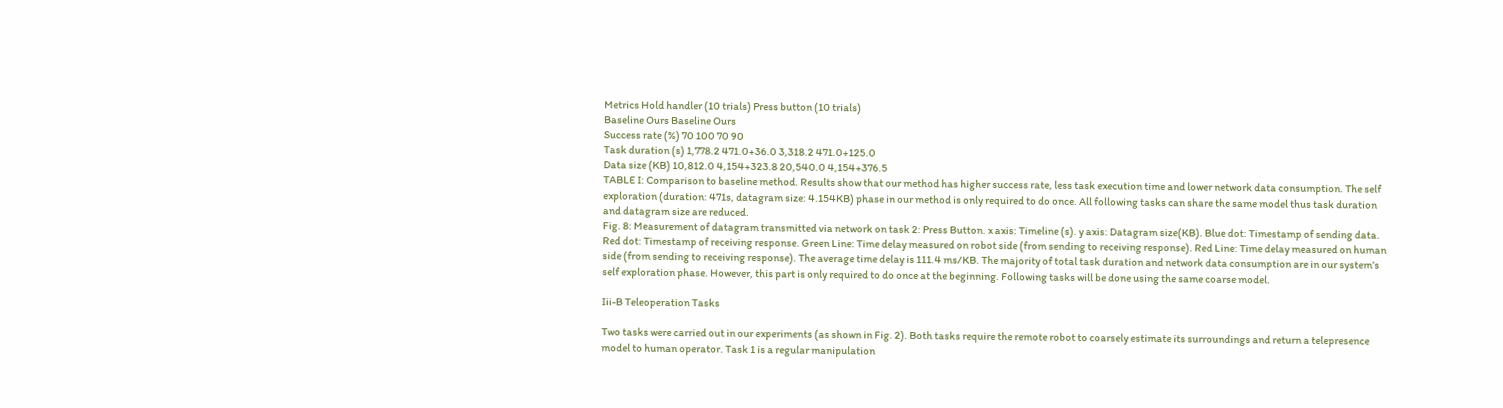Metrics Hold handler (10 trials) Press button (10 trials)
Baseline Ours Baseline Ours
Success rate (%) 70 100 70 90
Task duration (s) 1,778.2 471.0+36.0 3,318.2 471.0+125.0
Data size (KB) 10,812.0 4,154+323.8 20,540.0 4,154+376.5
TABLE I: Comparison to baseline method. Results show that our method has higher success rate, less task execution time and lower network data consumption. The self exploration (duration: 471s, datagram size: 4.154KB) phase in our method is only required to do once. All following tasks can share the same model thus task duration and datagram size are reduced.
Fig. 8: Measurement of datagram transmitted via network on task 2: Press Button. x axis: Timeline (s). y axis: Datagram size(KB). Blue dot: Timestamp of sending data. Red dot: Timestamp of receiving response. Green Line: Time delay measured on robot side (from sending to receiving response). Red Line: Time delay measured on human side (from sending to receiving response). The average time delay is 111.4 ms/KB. The majority of total task duration and network data consumption are in our system’s self exploration phase. However, this part is only required to do once at the beginning. Following tasks will be done using the same coarse model.

Iii-B Teleoperation Tasks

Two tasks were carried out in our experiments (as shown in Fig. 2). Both tasks require the remote robot to coarsely estimate its surroundings and return a telepresence model to human operator. Task 1 is a regular manipulation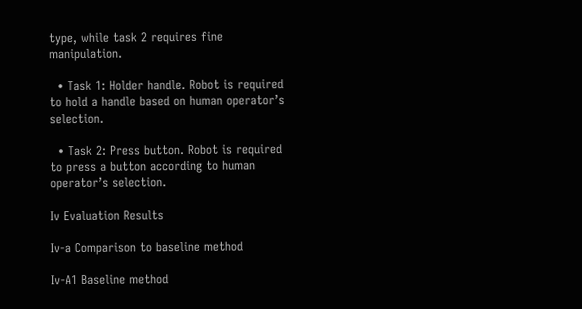type, while task 2 requires fine manipulation.

  • Task 1: Holder handle. Robot is required to hold a handle based on human operator’s selection.

  • Task 2: Press button. Robot is required to press a button according to human operator’s selection.

Iv Evaluation Results

Iv-a Comparison to baseline method

Iv-A1 Baseline method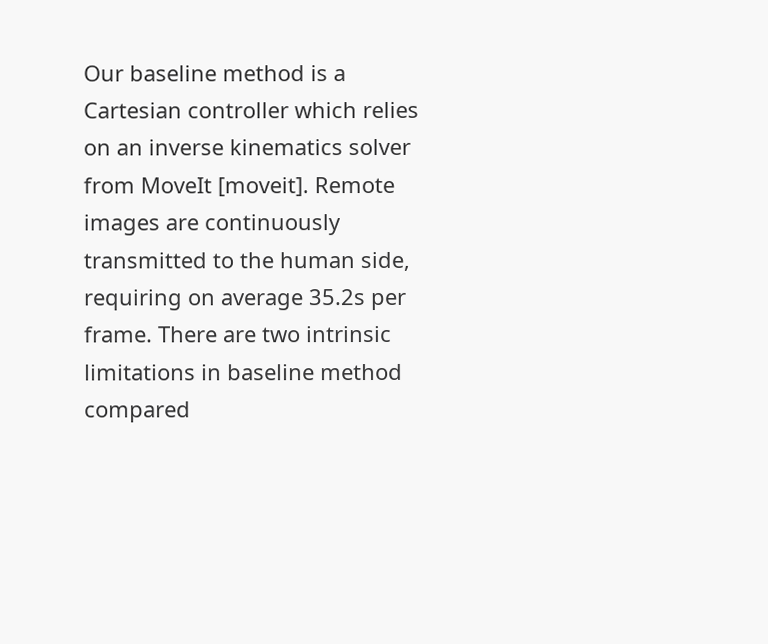Our baseline method is a Cartesian controller which relies on an inverse kinematics solver from MoveIt [moveit]. Remote images are continuously transmitted to the human side, requiring on average 35.2s per frame. There are two intrinsic limitations in baseline method compared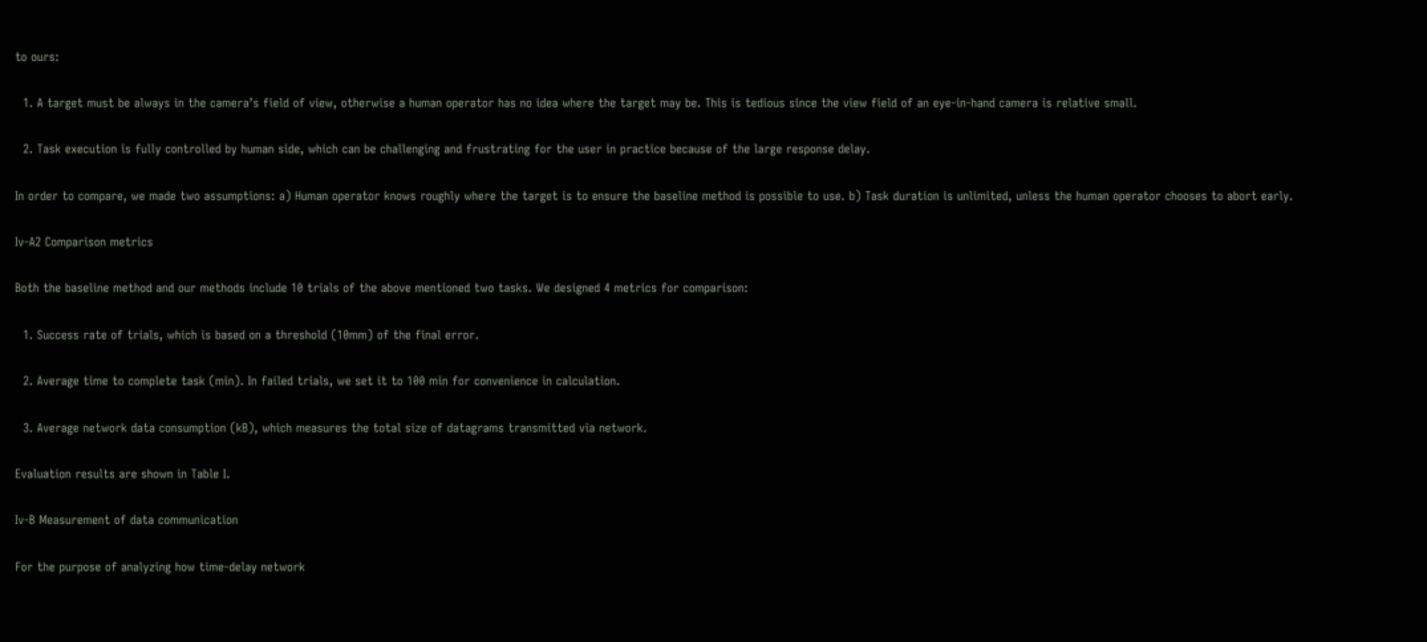to ours:

  1. A target must be always in the camera’s field of view, otherwise a human operator has no idea where the target may be. This is tedious since the view field of an eye-in-hand camera is relative small.

  2. Task execution is fully controlled by human side, which can be challenging and frustrating for the user in practice because of the large response delay.

In order to compare, we made two assumptions: a) Human operator knows roughly where the target is to ensure the baseline method is possible to use. b) Task duration is unlimited, unless the human operator chooses to abort early.

Iv-A2 Comparison metrics

Both the baseline method and our methods include 10 trials of the above mentioned two tasks. We designed 4 metrics for comparison:

  1. Success rate of trials, which is based on a threshold (10mm) of the final error.

  2. Average time to complete task (min). In failed trials, we set it to 100 min for convenience in calculation.

  3. Average network data consumption (kB), which measures the total size of datagrams transmitted via network.

Evaluation results are shown in Table I.

Iv-B Measurement of data communication

For the purpose of analyzing how time-delay network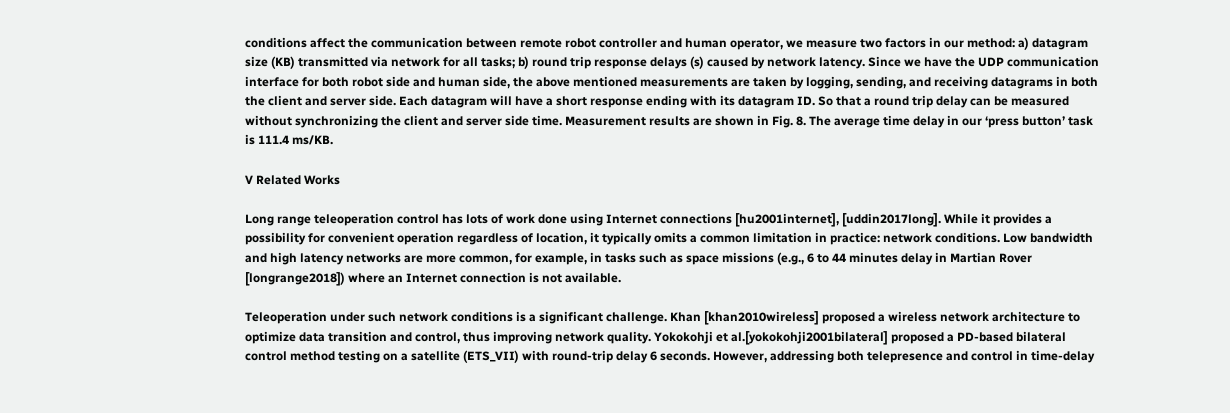conditions affect the communication between remote robot controller and human operator, we measure two factors in our method: a) datagram size (KB) transmitted via network for all tasks; b) round trip response delays (s) caused by network latency. Since we have the UDP communication interface for both robot side and human side, the above mentioned measurements are taken by logging, sending, and receiving datagrams in both the client and server side. Each datagram will have a short response ending with its datagram ID. So that a round trip delay can be measured without synchronizing the client and server side time. Measurement results are shown in Fig. 8. The average time delay in our ‘press button’ task is 111.4 ms/KB.

V Related Works

Long range teleoperation control has lots of work done using Internet connections [hu2001internet], [uddin2017long]. While it provides a possibility for convenient operation regardless of location, it typically omits a common limitation in practice: network conditions. Low bandwidth and high latency networks are more common, for example, in tasks such as space missions (e.g., 6 to 44 minutes delay in Martian Rover [longrange2018]) where an Internet connection is not available.

Teleoperation under such network conditions is a significant challenge. Khan [khan2010wireless] proposed a wireless network architecture to optimize data transition and control, thus improving network quality. Yokokohji et al.[yokokohji2001bilateral] proposed a PD-based bilateral control method testing on a satellite (ETS_VII) with round-trip delay 6 seconds. However, addressing both telepresence and control in time-delay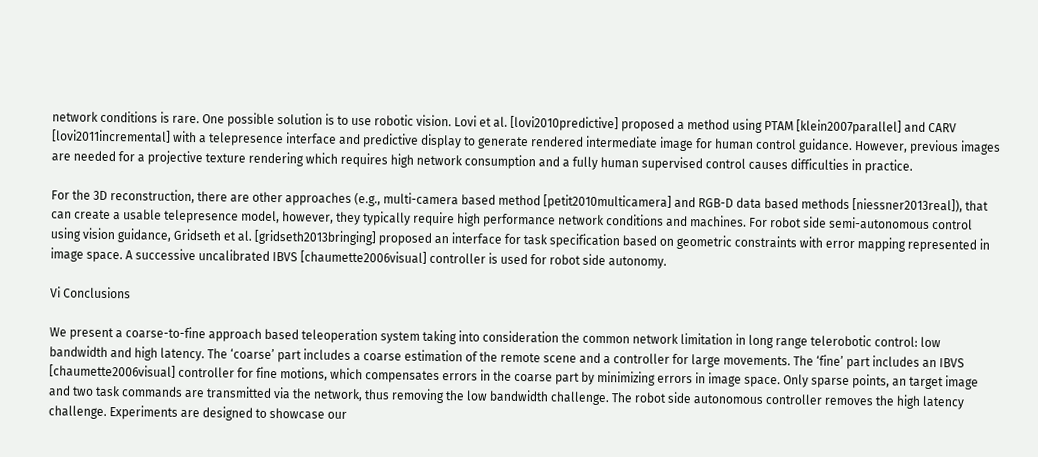network conditions is rare. One possible solution is to use robotic vision. Lovi et al. [lovi2010predictive] proposed a method using PTAM [klein2007parallel] and CARV [lovi2011incremental] with a telepresence interface and predictive display to generate rendered intermediate image for human control guidance. However, previous images are needed for a projective texture rendering which requires high network consumption and a fully human supervised control causes difficulties in practice.

For the 3D reconstruction, there are other approaches (e.g., multi-camera based method [petit2010multicamera] and RGB-D data based methods [niessner2013real]), that can create a usable telepresence model, however, they typically require high performance network conditions and machines. For robot side semi-autonomous control using vision guidance, Gridseth et al. [gridseth2013bringing] proposed an interface for task specification based on geometric constraints with error mapping represented in image space. A successive uncalibrated IBVS [chaumette2006visual] controller is used for robot side autonomy.

Vi Conclusions

We present a coarse-to-fine approach based teleoperation system taking into consideration the common network limitation in long range telerobotic control: low bandwidth and high latency. The ‘coarse’ part includes a coarse estimation of the remote scene and a controller for large movements. The ‘fine’ part includes an IBVS [chaumette2006visual] controller for fine motions, which compensates errors in the coarse part by minimizing errors in image space. Only sparse points, an target image and two task commands are transmitted via the network, thus removing the low bandwidth challenge. The robot side autonomous controller removes the high latency challenge. Experiments are designed to showcase our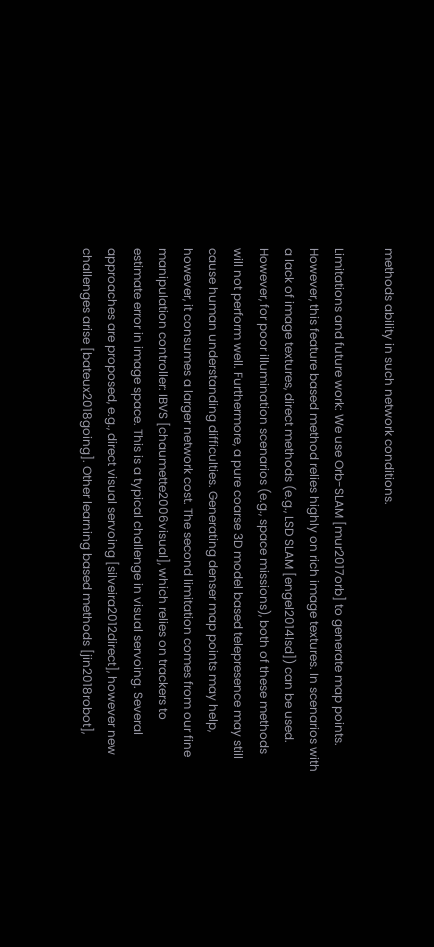methods ability in such network conditions.

Limitations and future work: We use Orb-SLAM [mur2017orb] to generate map points. However, this feature based method relies highly on rich image textures. In scenarios with a lack of image textures, direct methods (e.g., LSD SLAM [engel2014lsd]) can be used. However, for poor illumination scenarios (e.g., space missions), both of these methods will not perform well. Furthermore, a pure coarse 3D model based telepresence may still cause human understanding difficulties. Generating denser map points may help, however, it consumes a larger network cost. The second limitation comes from our fine manipulation controller: IBVS [chaumette2006visual], which relies on trackers to estimate error in image space. This is a typical challenge in visual servoing. Several approaches are proposed, e.g., direct visual servoing [silveira2012direct], however new challenges arise [bateux2018going]. Other learning based methods [jin2018robot],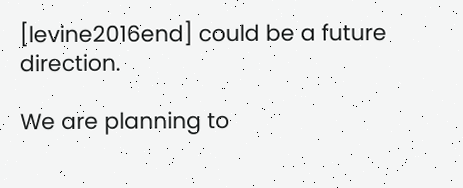[levine2016end] could be a future direction.

We are planning to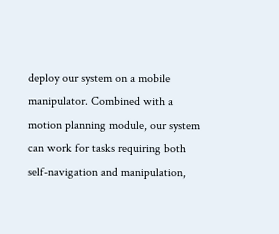deploy our system on a mobile manipulator. Combined with a motion planning module, our system can work for tasks requiring both self-navigation and manipulation,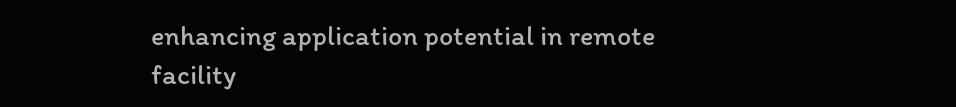enhancing application potential in remote facility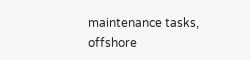maintenance tasks, offshore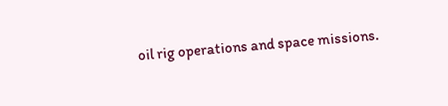oil rig operations and space missions.